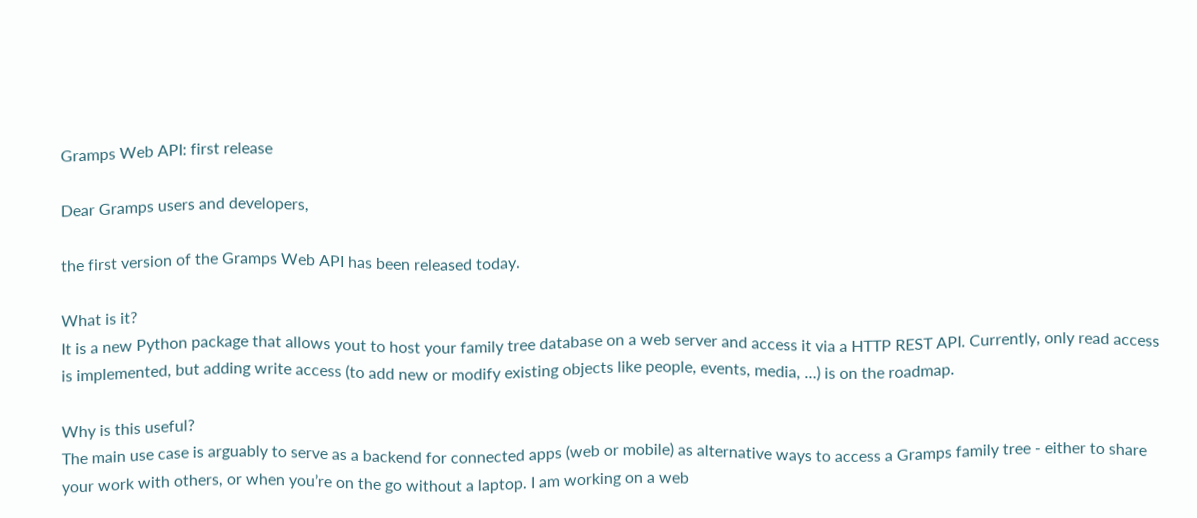Gramps Web API: first release

Dear Gramps users and developers,

the first version of the Gramps Web API has been released today.

What is it?
It is a new Python package that allows yout to host your family tree database on a web server and access it via a HTTP REST API. Currently, only read access is implemented, but adding write access (to add new or modify existing objects like people, events, media, …) is on the roadmap.

Why is this useful?
The main use case is arguably to serve as a backend for connected apps (web or mobile) as alternative ways to access a Gramps family tree - either to share your work with others, or when you’re on the go without a laptop. I am working on a web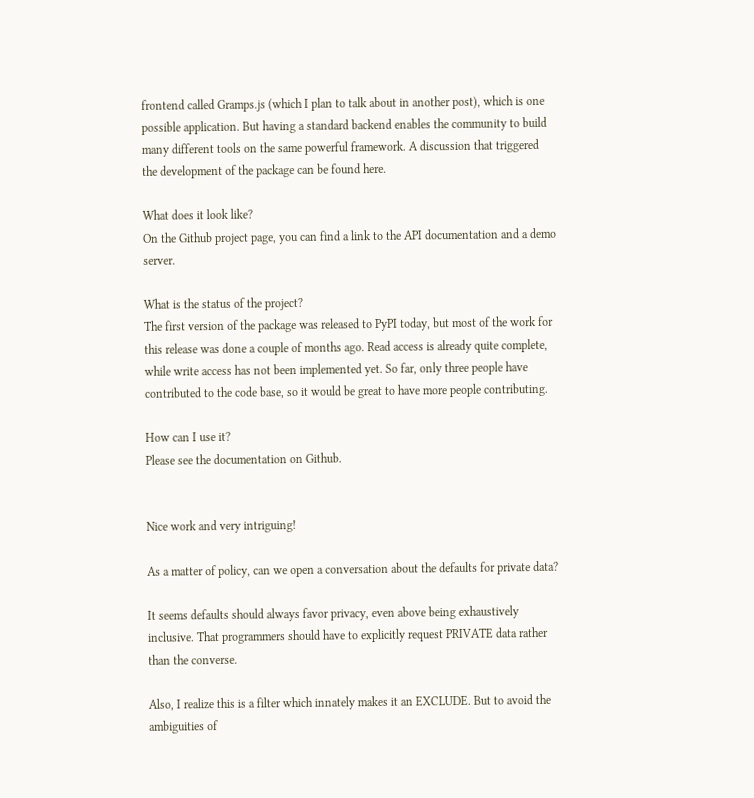frontend called Gramps.js (which I plan to talk about in another post), which is one possible application. But having a standard backend enables the community to build many different tools on the same powerful framework. A discussion that triggered the development of the package can be found here.

What does it look like?
On the Github project page, you can find a link to the API documentation and a demo server.

What is the status of the project?
The first version of the package was released to PyPI today, but most of the work for this release was done a couple of months ago. Read access is already quite complete, while write access has not been implemented yet. So far, only three people have contributed to the code base, so it would be great to have more people contributing.

How can I use it?
Please see the documentation on Github.


Nice work and very intriguing!

As a matter of policy, can we open a conversation about the defaults for private data?

It seems defaults should always favor privacy, even above being exhaustively inclusive. That programmers should have to explicitly request PRIVATE data rather than the converse.

Also, I realize this is a filter which innately makes it an EXCLUDE. But to avoid the ambiguities of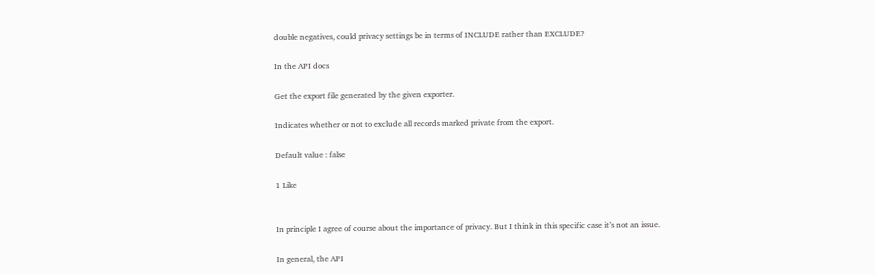double negatives, could privacy settings be in terms of INCLUDE rather than EXCLUDE?

In the API docs

Get the export file generated by the given exporter.

Indicates whether or not to exclude all records marked private from the export.

Default value : false

1 Like


In principle I agree of course about the importance of privacy. But I think in this specific case it’s not an issue.

In general, the API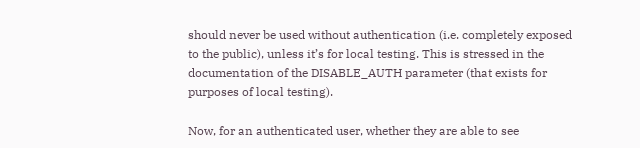should never be used without authentication (i.e. completely exposed to the public), unless it’s for local testing. This is stressed in the documentation of the DISABLE_AUTH parameter (that exists for purposes of local testing).

Now, for an authenticated user, whether they are able to see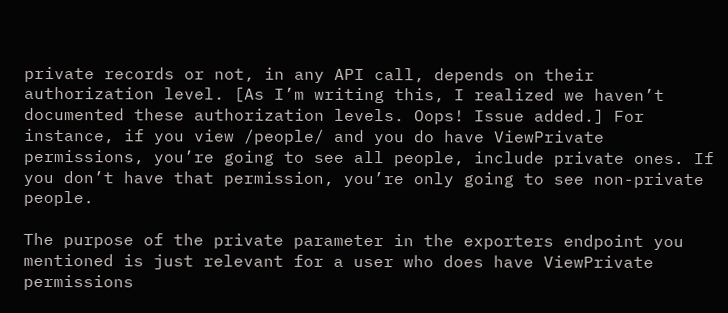private records or not, in any API call, depends on their authorization level. [As I’m writing this, I realized we haven’t documented these authorization levels. Oops! Issue added.] For instance, if you view /people/ and you do have ViewPrivate permissions, you’re going to see all people, include private ones. If you don’t have that permission, you’re only going to see non-private people.

The purpose of the private parameter in the exporters endpoint you mentioned is just relevant for a user who does have ViewPrivate permissions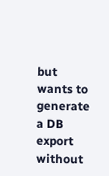but wants to generate a DB export without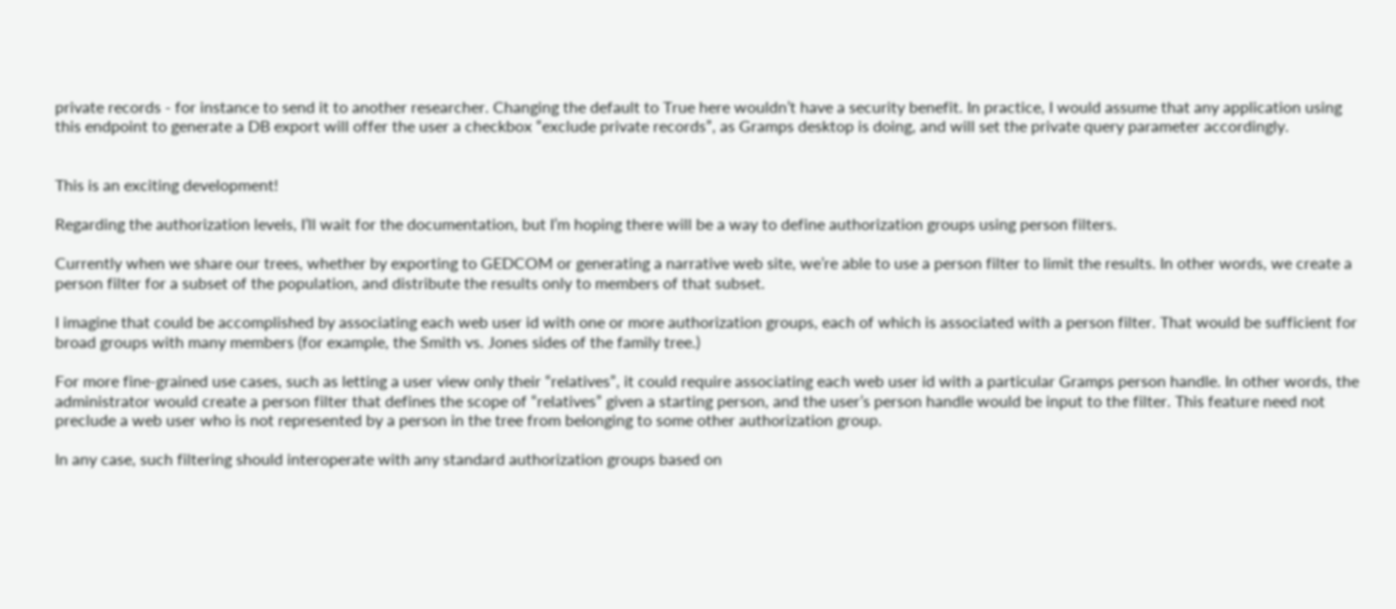private records - for instance to send it to another researcher. Changing the default to True here wouldn’t have a security benefit. In practice, I would assume that any application using this endpoint to generate a DB export will offer the user a checkbox “exclude private records”, as Gramps desktop is doing, and will set the private query parameter accordingly.


This is an exciting development!

Regarding the authorization levels, I’ll wait for the documentation, but I’m hoping there will be a way to define authorization groups using person filters.

Currently when we share our trees, whether by exporting to GEDCOM or generating a narrative web site, we’re able to use a person filter to limit the results. In other words, we create a person filter for a subset of the population, and distribute the results only to members of that subset.

I imagine that could be accomplished by associating each web user id with one or more authorization groups, each of which is associated with a person filter. That would be sufficient for broad groups with many members (for example, the Smith vs. Jones sides of the family tree.)

For more fine-grained use cases, such as letting a user view only their “relatives”, it could require associating each web user id with a particular Gramps person handle. In other words, the administrator would create a person filter that defines the scope of “relatives” given a starting person, and the user’s person handle would be input to the filter. This feature need not preclude a web user who is not represented by a person in the tree from belonging to some other authorization group.

In any case, such filtering should interoperate with any standard authorization groups based on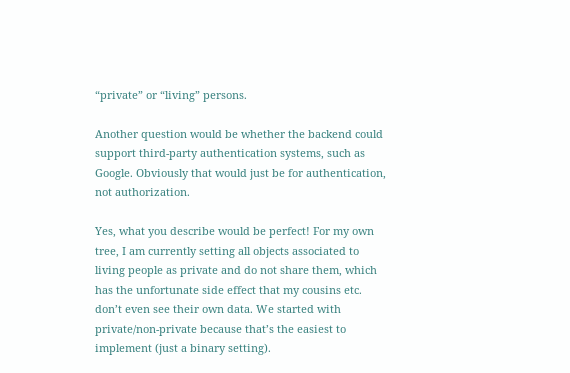“private” or “living” persons.

Another question would be whether the backend could support third-party authentication systems, such as Google. Obviously that would just be for authentication, not authorization.

Yes, what you describe would be perfect! For my own tree, I am currently setting all objects associated to living people as private and do not share them, which has the unfortunate side effect that my cousins etc. don’t even see their own data. We started with private/non-private because that’s the easiest to implement (just a binary setting).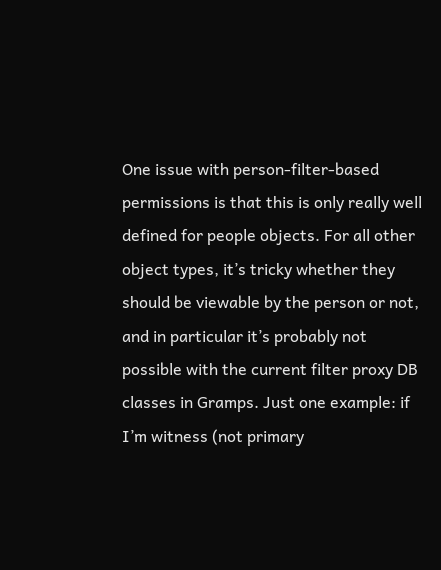One issue with person-filter-based permissions is that this is only really well defined for people objects. For all other object types, it’s tricky whether they should be viewable by the person or not, and in particular it’s probably not possible with the current filter proxy DB classes in Gramps. Just one example: if I’m witness (not primary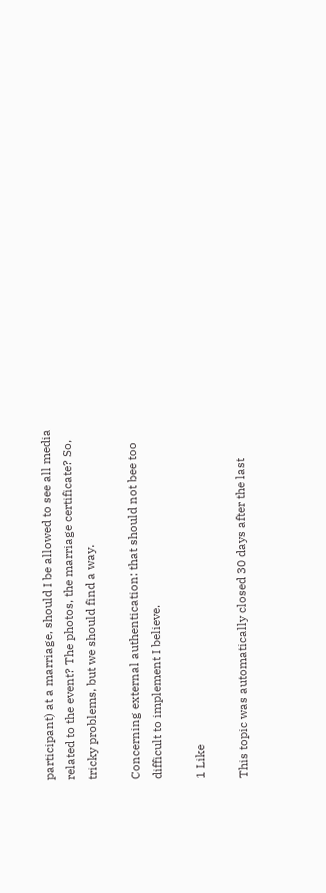participant) at a marriage, should I be allowed to see all media related to the event? The photos, the marriage certificate? So, tricky problems, but we should find a way.

Concerning external authentication: that should not bee too difficult to implement I believe.

1 Like

This topic was automatically closed 30 days after the last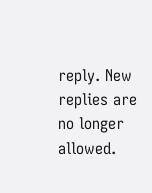reply. New replies are no longer allowed.